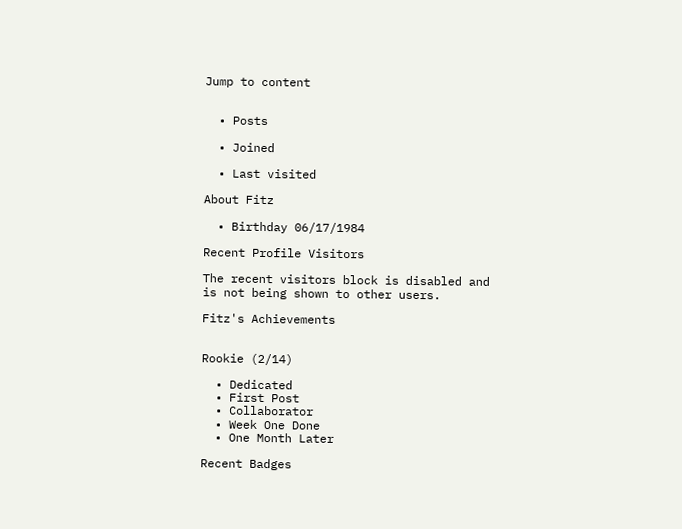Jump to content


  • Posts

  • Joined

  • Last visited

About Fitz

  • Birthday 06/17/1984

Recent Profile Visitors

The recent visitors block is disabled and is not being shown to other users.

Fitz's Achievements


Rookie (2/14)

  • Dedicated
  • First Post
  • Collaborator
  • Week One Done
  • One Month Later

Recent Badges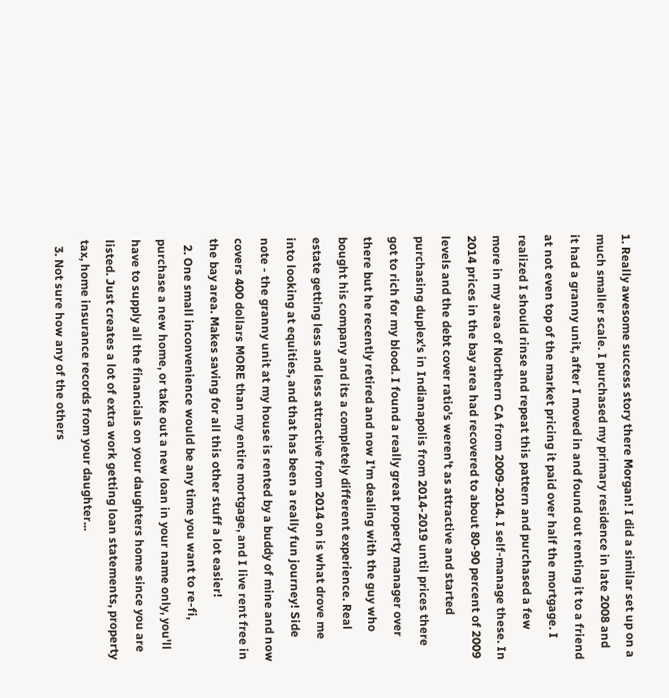1. Really awesome success story there Morgan! I did a similar set up on a much smaller scale. I purchased my primary residence in late 2008 and it had a granny unit, after I moved in and found out renting it to a friend at not even top of the market pricing it paid over half the mortgage. I realized I should rinse and repeat this pattern and purchased a few more in my area of Northern CA from 2009-2014. I self-manage these. In 2014 prices in the bay area had recovered to about 80-90 percent of 2009 levels and the debt cover ratio's weren't as attractive and started purchasing duplex's in Indianapolis from 2014-2019 until prices there got to rich for my blood. I found a really great property manager over there but he recently retired and now I'm dealing with the guy who bought his company and its a completely different experience. Real estate getting less and less attractive from 2014 on is what drove me into looking at equities, and that has been a really fun journey! Side note - the granny unit at my house is rented by a buddy of mine and now covers 400 dollars MORE than my entire mortgage, and I live rent free in the bay area. Makes saving for all this other stuff a lot easier!
  2. One small inconvenience would be any time you want to re-fi, purchase a new home, or take out a new loan in your name only, you'll have to supply all the financials on your daughters home since you are listed. Just creates a lot of extra work getting loan statements, property tax, home insurance records from your daughter...
  3. Not sure how any of the others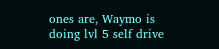ones are, Waymo is doing lvl 5 self drive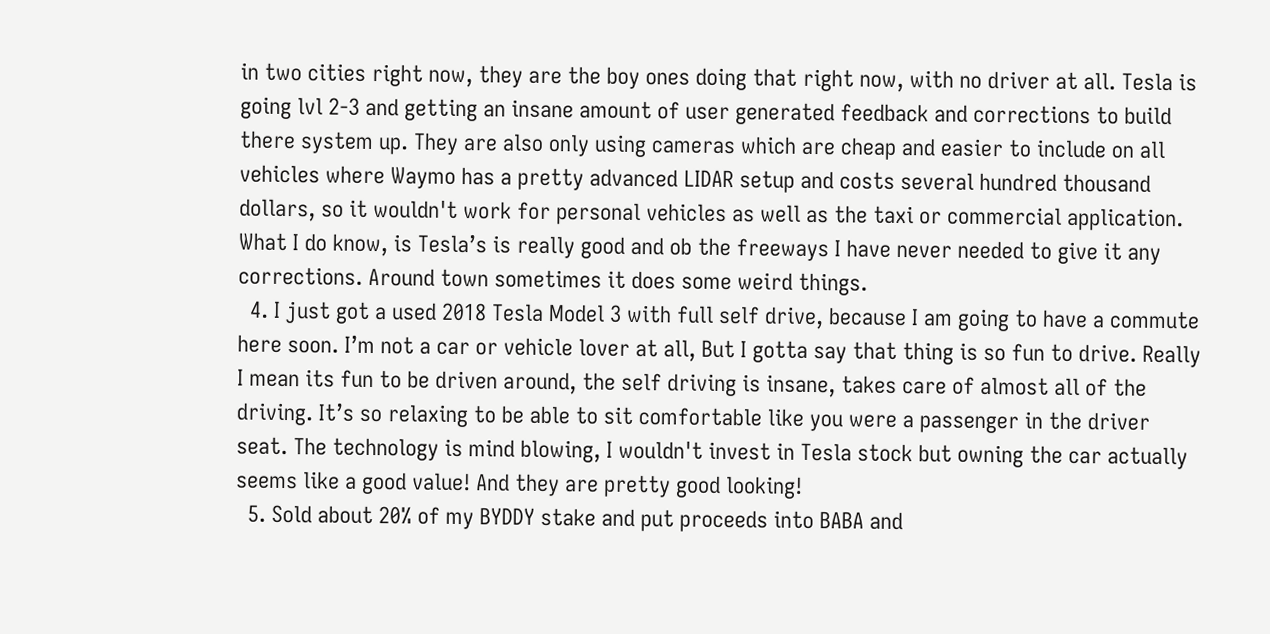in two cities right now, they are the boy ones doing that right now, with no driver at all. Tesla is going lvl 2-3 and getting an insane amount of user generated feedback and corrections to build there system up. They are also only using cameras which are cheap and easier to include on all vehicles where Waymo has a pretty advanced LIDAR setup and costs several hundred thousand dollars, so it wouldn't work for personal vehicles as well as the taxi or commercial application. What I do know, is Tesla’s is really good and ob the freeways I have never needed to give it any corrections. Around town sometimes it does some weird things.
  4. I just got a used 2018 Tesla Model 3 with full self drive, because I am going to have a commute here soon. I’m not a car or vehicle lover at all, But I gotta say that thing is so fun to drive. Really I mean its fun to be driven around, the self driving is insane, takes care of almost all of the driving. It’s so relaxing to be able to sit comfortable like you were a passenger in the driver seat. The technology is mind blowing, I wouldn't invest in Tesla stock but owning the car actually seems like a good value! And they are pretty good looking!
  5. Sold about 20% of my BYDDY stake and put proceeds into BABA and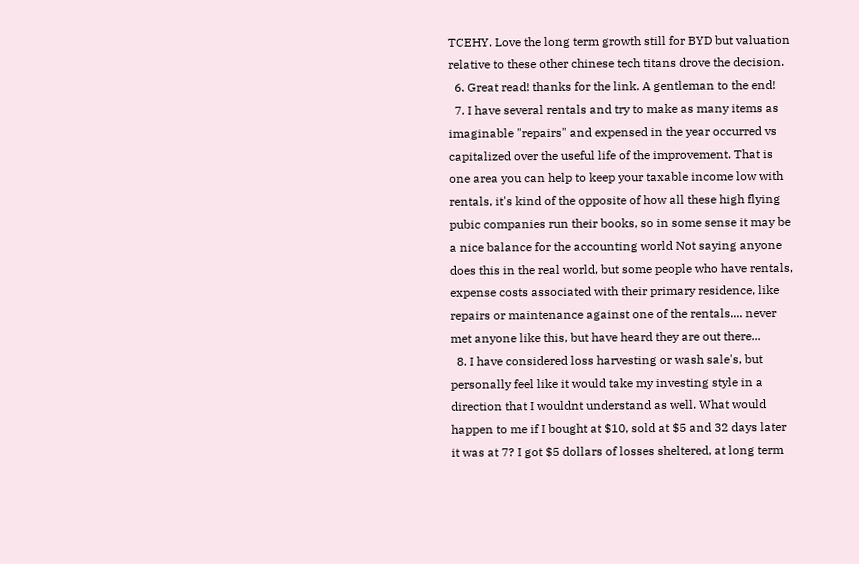TCEHY. Love the long term growth still for BYD but valuation relative to these other chinese tech titans drove the decision.
  6. Great read! thanks for the link. A gentleman to the end!
  7. I have several rentals and try to make as many items as imaginable "repairs" and expensed in the year occurred vs capitalized over the useful life of the improvement. That is one area you can help to keep your taxable income low with rentals, it's kind of the opposite of how all these high flying pubic companies run their books, so in some sense it may be a nice balance for the accounting world Not saying anyone does this in the real world, but some people who have rentals, expense costs associated with their primary residence, like repairs or maintenance against one of the rentals.... never met anyone like this, but have heard they are out there...
  8. I have considered loss harvesting or wash sale's, but personally feel like it would take my investing style in a direction that I wouldnt understand as well. What would happen to me if I bought at $10, sold at $5 and 32 days later it was at 7? I got $5 dollars of losses sheltered, at long term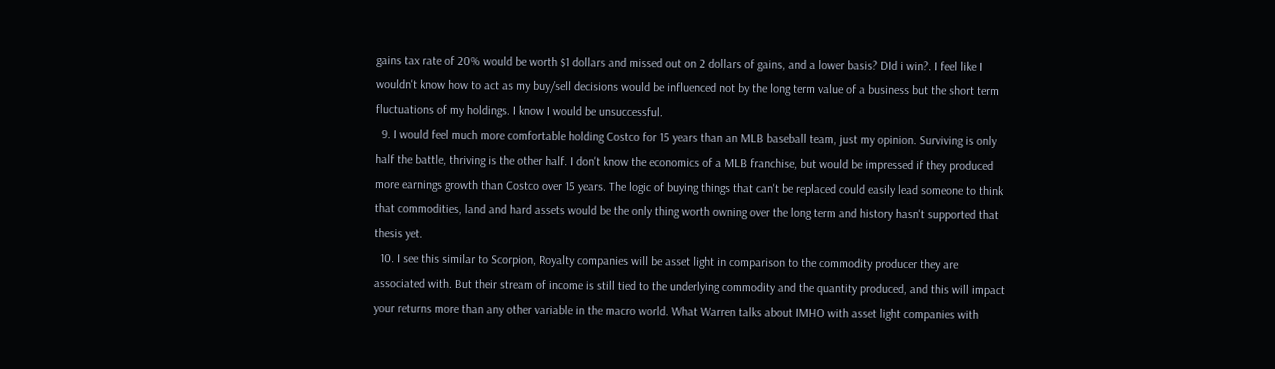gains tax rate of 20% would be worth $1 dollars and missed out on 2 dollars of gains, and a lower basis? DId i win?. I feel like I wouldn't know how to act as my buy/sell decisions would be influenced not by the long term value of a business but the short term fluctuations of my holdings. I know I would be unsuccessful.
  9. I would feel much more comfortable holding Costco for 15 years than an MLB baseball team, just my opinion. Surviving is only half the battle, thriving is the other half. I don't know the economics of a MLB franchise, but would be impressed if they produced more earnings growth than Costco over 15 years. The logic of buying things that can't be replaced could easily lead someone to think that commodities, land and hard assets would be the only thing worth owning over the long term and history hasn't supported that thesis yet.
  10. I see this similar to Scorpion, Royalty companies will be asset light in comparison to the commodity producer they are associated with. But their stream of income is still tied to the underlying commodity and the quantity produced, and this will impact your returns more than any other variable in the macro world. What Warren talks about IMHO with asset light companies with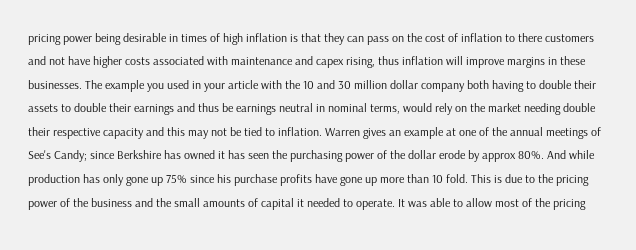pricing power being desirable in times of high inflation is that they can pass on the cost of inflation to there customers and not have higher costs associated with maintenance and capex rising, thus inflation will improve margins in these businesses. The example you used in your article with the 10 and 30 million dollar company both having to double their assets to double their earnings and thus be earnings neutral in nominal terms, would rely on the market needing double their respective capacity and this may not be tied to inflation. Warren gives an example at one of the annual meetings of See's Candy; since Berkshire has owned it has seen the purchasing power of the dollar erode by approx 80%. And while production has only gone up 75% since his purchase profits have gone up more than 10 fold. This is due to the pricing power of the business and the small amounts of capital it needed to operate. It was able to allow most of the pricing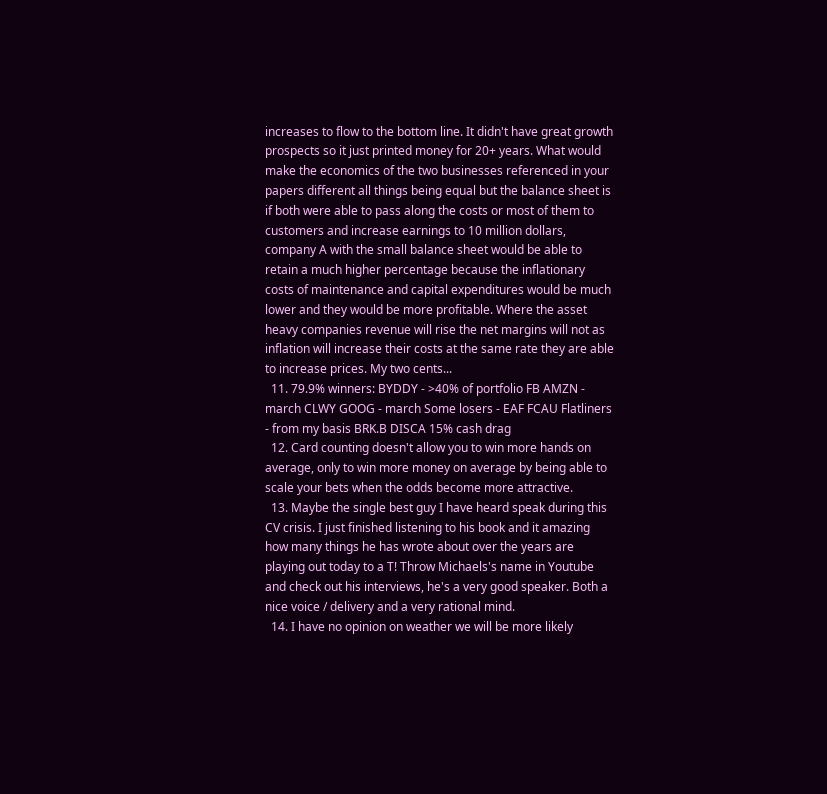increases to flow to the bottom line. It didn't have great growth prospects so it just printed money for 20+ years. What would make the economics of the two businesses referenced in your papers different all things being equal but the balance sheet is if both were able to pass along the costs or most of them to customers and increase earnings to 10 million dollars, company A with the small balance sheet would be able to retain a much higher percentage because the inflationary costs of maintenance and capital expenditures would be much lower and they would be more profitable. Where the asset heavy companies revenue will rise the net margins will not as inflation will increase their costs at the same rate they are able to increase prices. My two cents...
  11. 79.9% winners: BYDDY - >40% of portfolio FB AMZN - march CLWY GOOG - march Some losers - EAF FCAU Flatliners - from my basis BRK.B DISCA 15% cash drag
  12. Card counting doesn't allow you to win more hands on average, only to win more money on average by being able to scale your bets when the odds become more attractive.
  13. Maybe the single best guy I have heard speak during this CV crisis. I just finished listening to his book and it amazing how many things he has wrote about over the years are playing out today to a T! Throw Michaels's name in Youtube and check out his interviews, he's a very good speaker. Both a nice voice / delivery and a very rational mind.
  14. I have no opinion on weather we will be more likely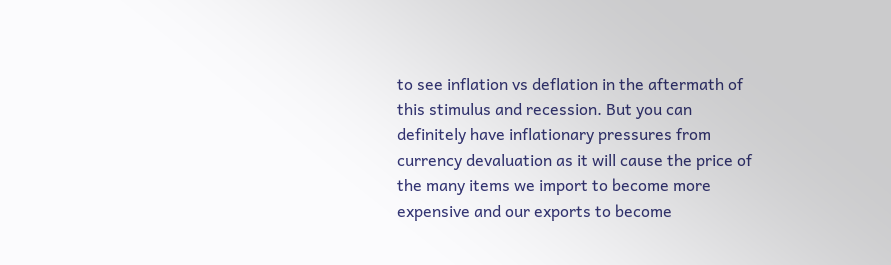to see inflation vs deflation in the aftermath of this stimulus and recession. But you can definitely have inflationary pressures from currency devaluation as it will cause the price of the many items we import to become more expensive and our exports to become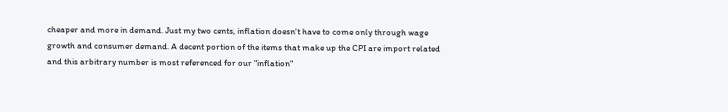cheaper and more in demand. Just my two cents, inflation doesn't have to come only through wage growth and consumer demand. A decent portion of the items that make up the CPI are import related and this arbitrary number is most referenced for our "inflation"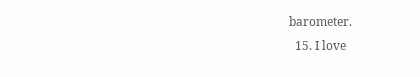barometer.
  15. I love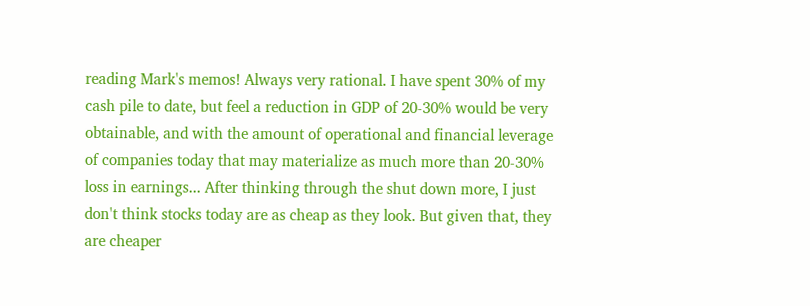reading Mark's memos! Always very rational. I have spent 30% of my cash pile to date, but feel a reduction in GDP of 20-30% would be very obtainable, and with the amount of operational and financial leverage of companies today that may materialize as much more than 20-30% loss in earnings... After thinking through the shut down more, I just don't think stocks today are as cheap as they look. But given that, they are cheaper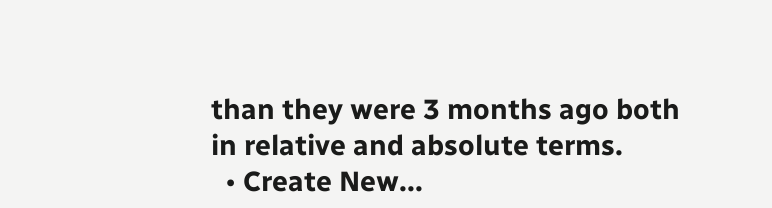than they were 3 months ago both in relative and absolute terms.
  • Create New...